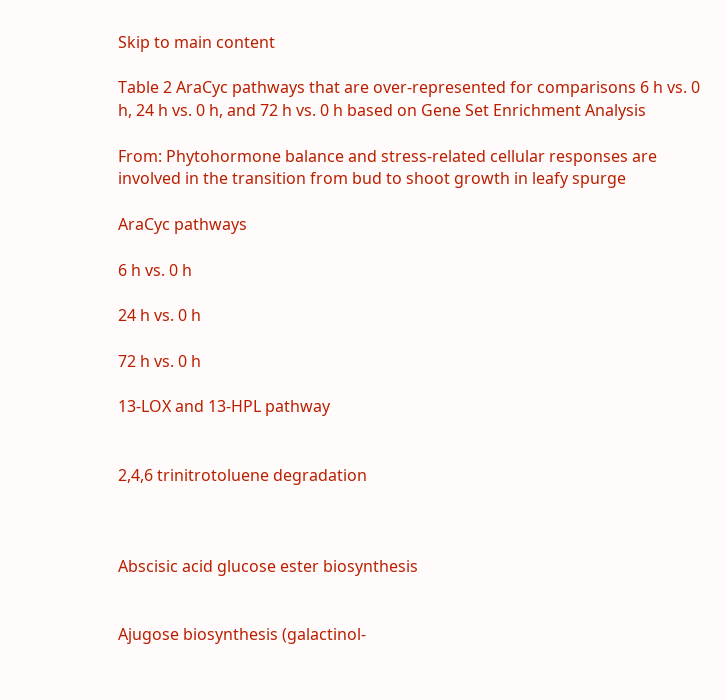Skip to main content

Table 2 AraCyc pathways that are over-represented for comparisons 6 h vs. 0 h, 24 h vs. 0 h, and 72 h vs. 0 h based on Gene Set Enrichment Analysis

From: Phytohormone balance and stress-related cellular responses are involved in the transition from bud to shoot growth in leafy spurge

AraCyc pathways

6 h vs. 0 h

24 h vs. 0 h

72 h vs. 0 h

13-LOX and 13-HPL pathway


2,4,6 trinitrotoluene degradation



Abscisic acid glucose ester biosynthesis


Ajugose biosynthesis (galactinol-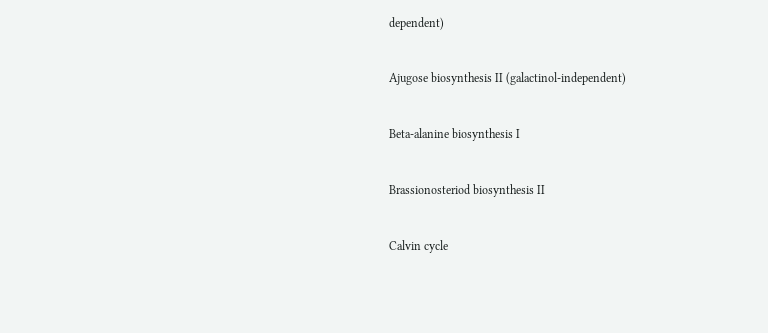dependent)


Ajugose biosynthesis II (galactinol-independent)


Beta-alanine biosynthesis I


Brassionosteriod biosynthesis II


Calvin cycle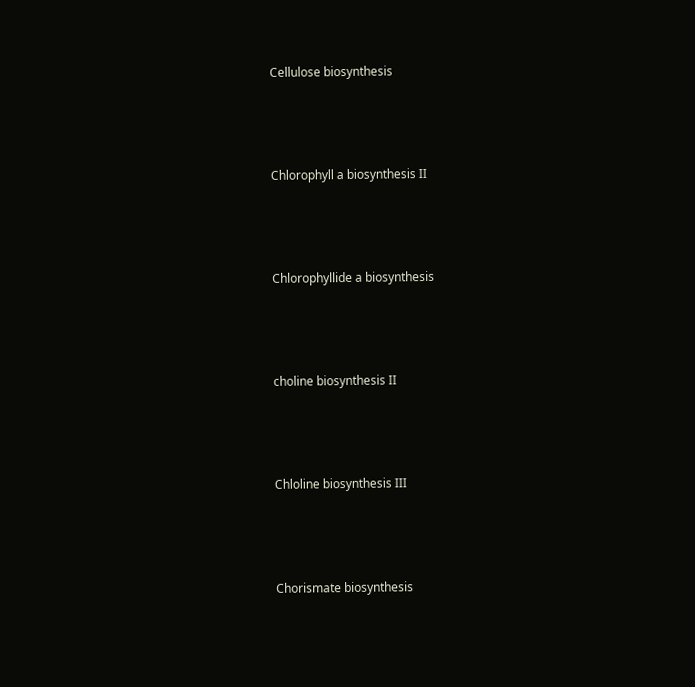Cellulose biosynthesis



Chlorophyll a biosynthesis II



Chlorophyllide a biosynthesis



choline biosynthesis II



Chloline biosynthesis III



Chorismate biosynthesis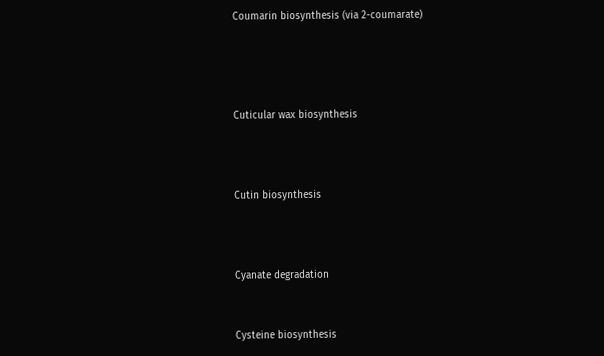Coumarin biosynthesis (via 2-coumarate)




Cuticular wax biosynthesis



Cutin biosynthesis



Cyanate degradation


Cysteine biosynthesis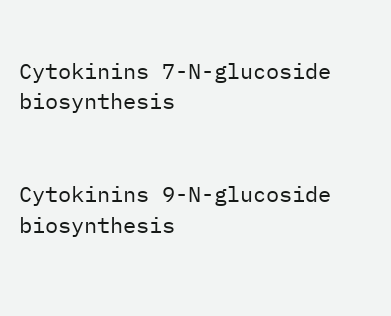Cytokinins 7-N-glucoside biosynthesis


Cytokinins 9-N-glucoside biosynthesis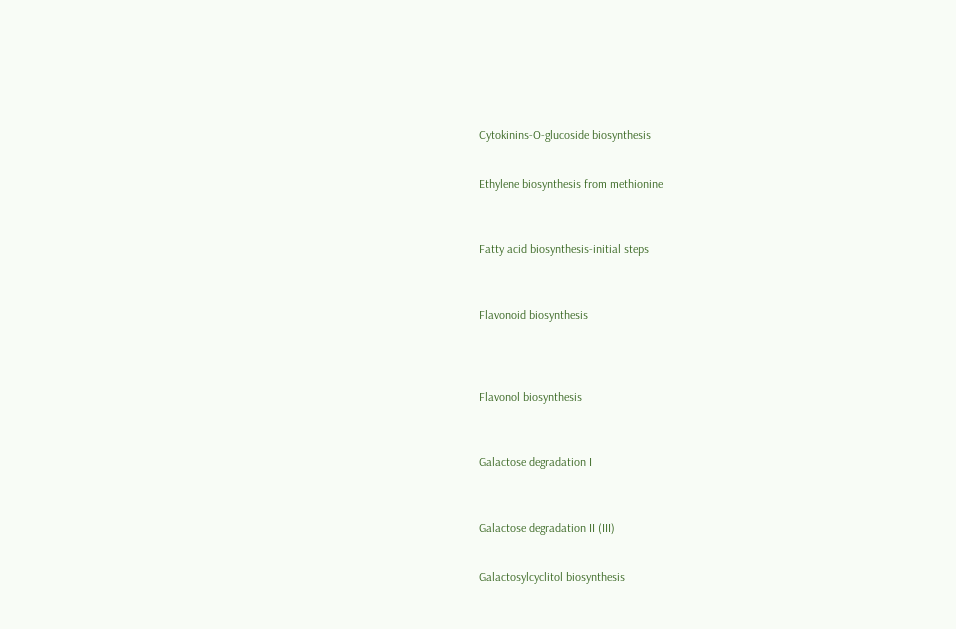Cytokinins-O-glucoside biosynthesis


Ethylene biosynthesis from methionine



Fatty acid biosynthesis-initial steps



Flavonoid biosynthesis




Flavonol biosynthesis



Galactose degradation I



Galactose degradation II (III)


Galactosylcyclitol biosynthesis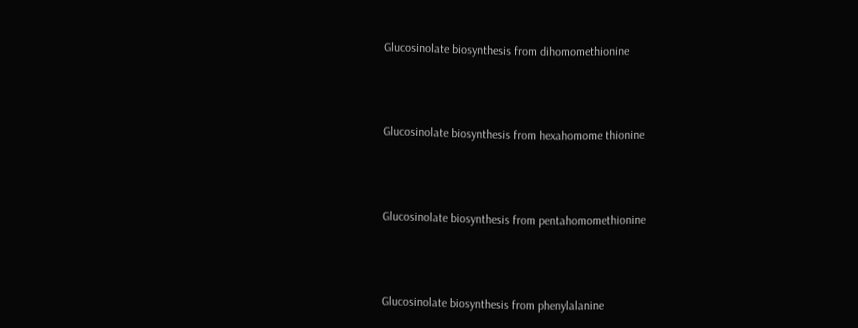Glucosinolate biosynthesis from dihomomethionine



Glucosinolate biosynthesis from hexahomome thionine



Glucosinolate biosynthesis from pentahomomethionine



Glucosinolate biosynthesis from phenylalanine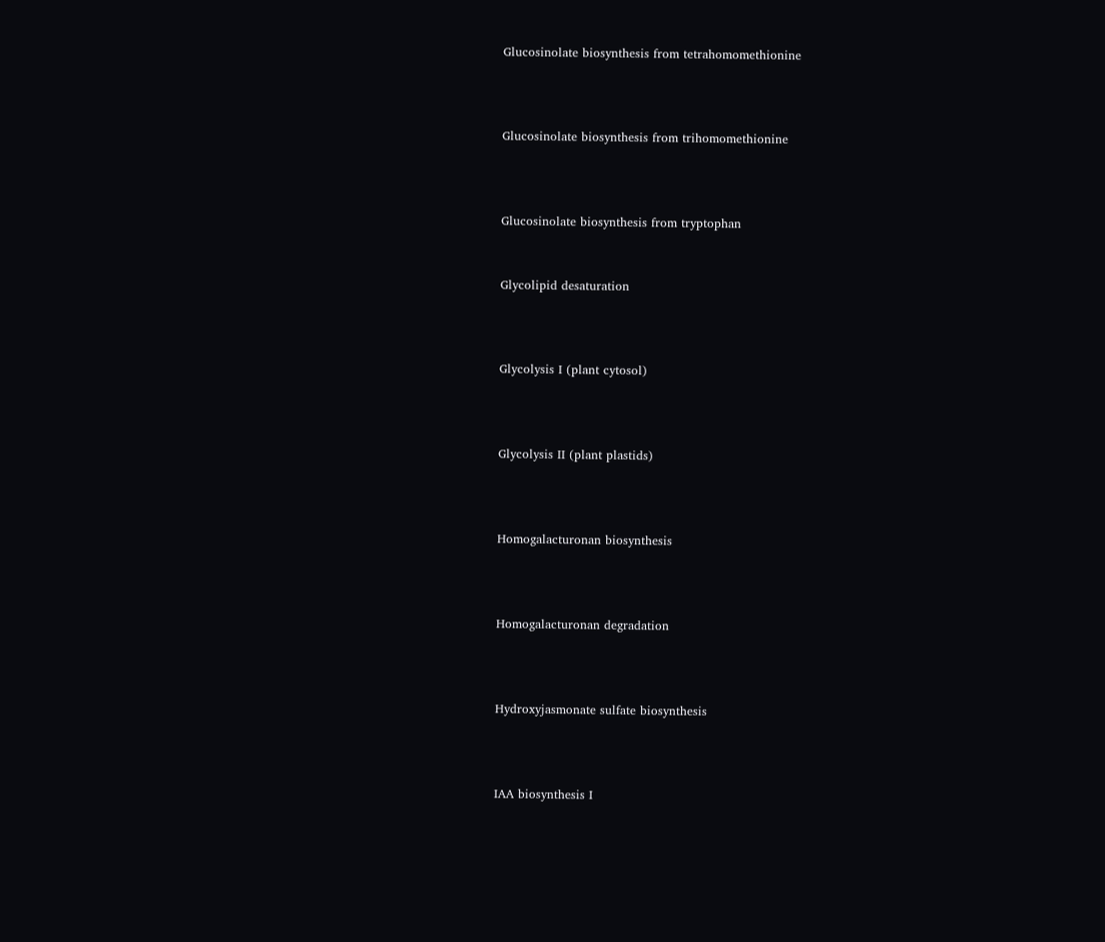Glucosinolate biosynthesis from tetrahomomethionine



Glucosinolate biosynthesis from trihomomethionine



Glucosinolate biosynthesis from tryptophan


Glycolipid desaturation



Glycolysis I (plant cytosol)



Glycolysis II (plant plastids)



Homogalacturonan biosynthesis



Homogalacturonan degradation



Hydroxyjasmonate sulfate biosynthesis



IAA biosynthesis I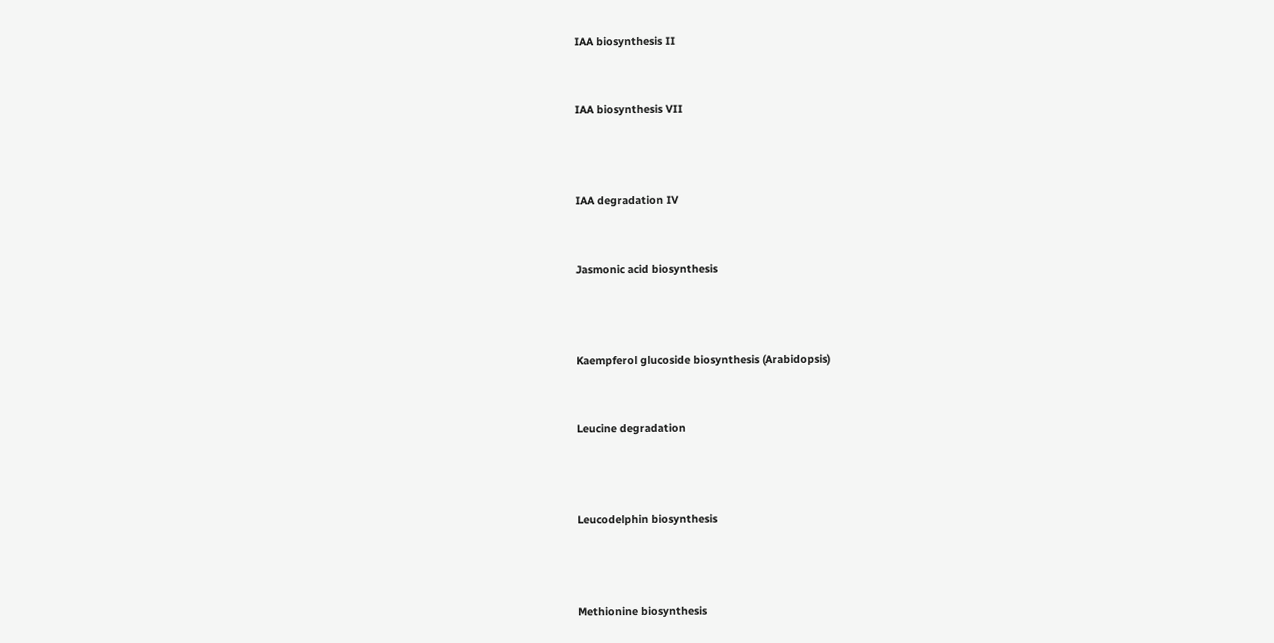IAA biosynthesis II


IAA biosynthesis VII



IAA degradation IV


Jasmonic acid biosynthesis



Kaempferol glucoside biosynthesis (Arabidopsis)


Leucine degradation



Leucodelphin biosynthesis



Methionine biosynthesis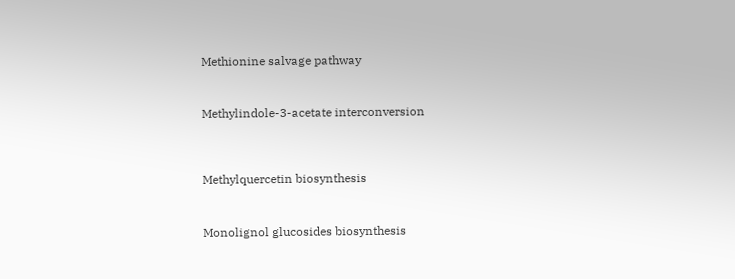Methionine salvage pathway



Methylindole-3-acetate interconversion




Methylquercetin biosynthesis



Monolignol glucosides biosynthesis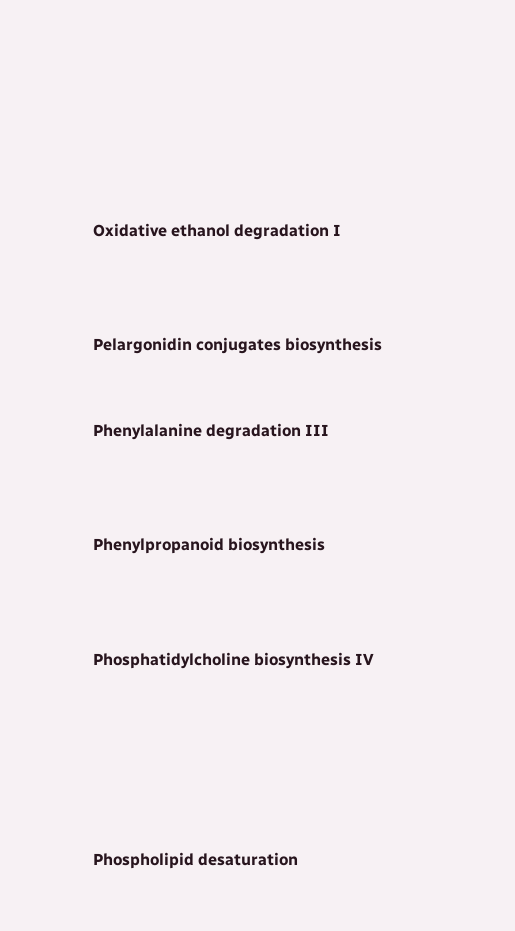Oxidative ethanol degradation I



Pelargonidin conjugates biosynthesis


Phenylalanine degradation III



Phenylpropanoid biosynthesis



Phosphatidylcholine biosynthesis IV






Phospholipid desaturation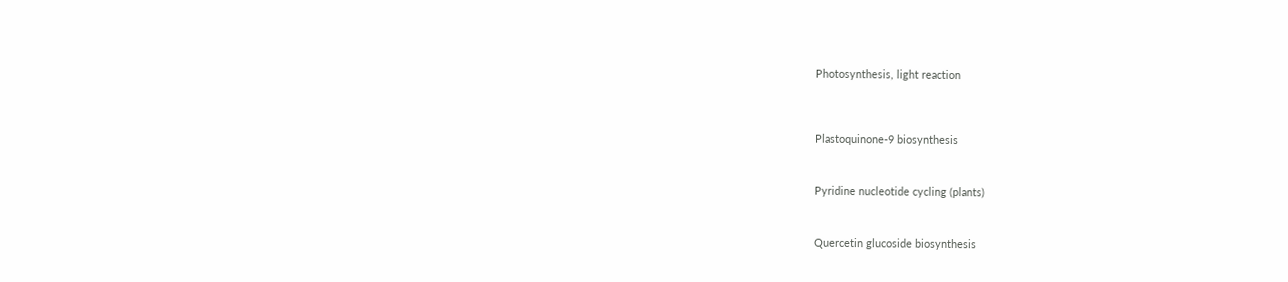Photosynthesis, light reaction




Plastoquinone-9 biosynthesis



Pyridine nucleotide cycling (plants)



Quercetin glucoside biosynthesis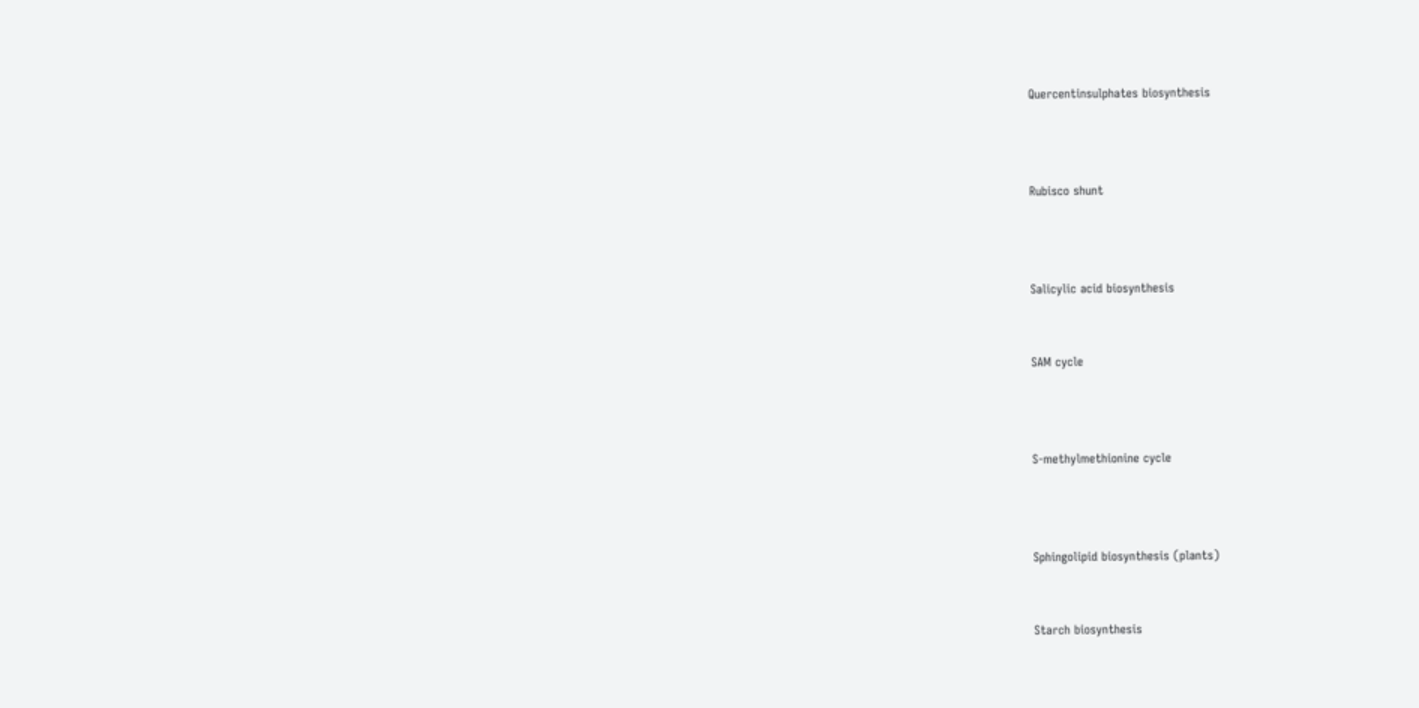Quercentinsulphates biosynthesis



Rubisco shunt



Salicylic acid biosynthesis


SAM cycle



S-methylmethionine cycle



Sphingolipid biosynthesis (plants)


Starch biosynthesis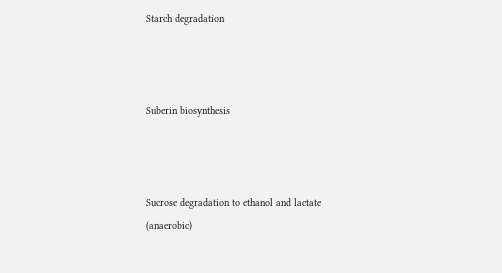Starch degradation



Suberin biosynthesis



Sucrose degradation to ethanol and lactate (anaerobic)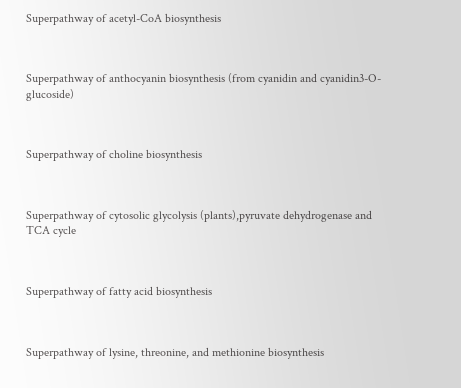Superpathway of acetyl-CoA biosynthesis



Superpathway of anthocyanin biosynthesis (from cyanidin and cyanidin3-O-glucoside)



Superpathway of choline biosynthesis



Superpathway of cytosolic glycolysis (plants),pyruvate dehydrogenase and TCA cycle



Superpathway of fatty acid biosynthesis



Superpathway of lysine, threonine, and methionine biosynthesis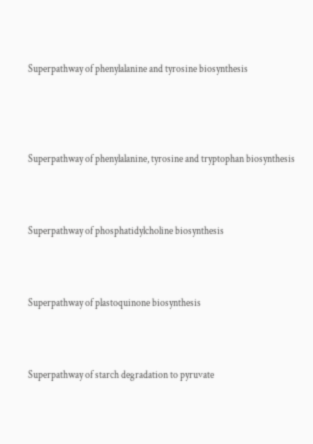Superpathway of phenylalanine and tyrosine biosynthesis




Superpathway of phenylalanine, tyrosine and tryptophan biosynthesis



Superpathway of phosphatidylcholine biosynthesis



Superpathway of plastoquinone biosynthesis



Superpathway of starch degradation to pyruvate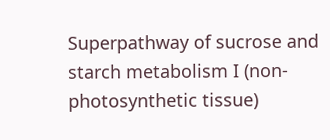Superpathway of sucrose and starch metabolism I (non-photosynthetic tissue)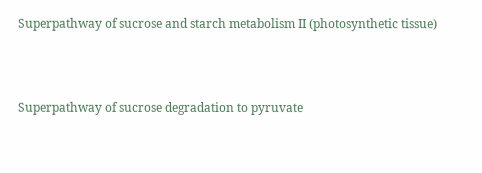Superpathway of sucrose and starch metabolism II (photosynthetic tissue)



Superpathway of sucrose degradation to pyruvate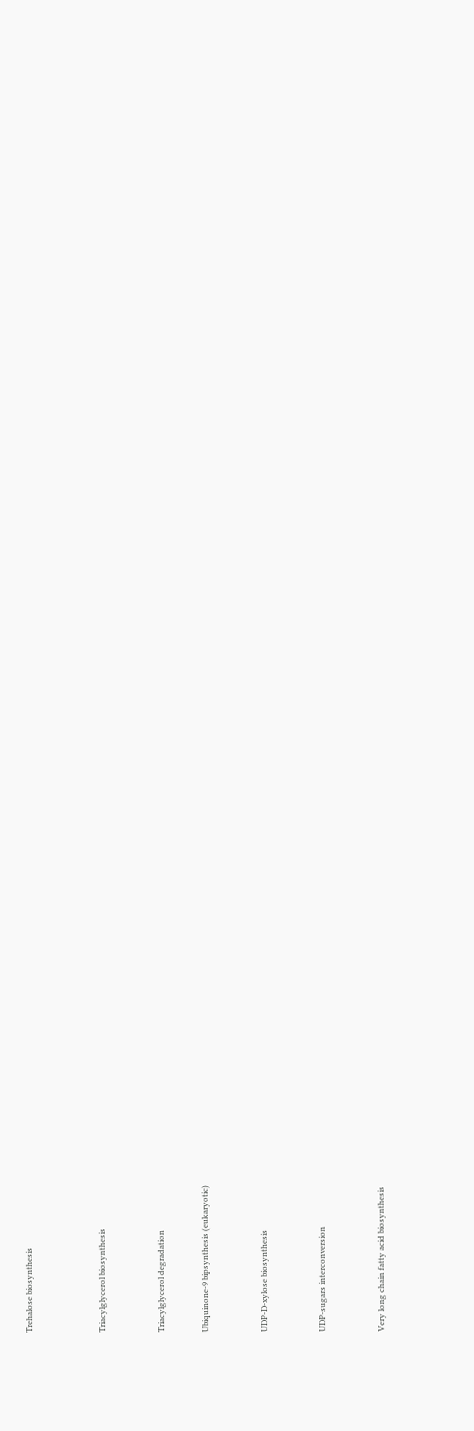Trehalose biosynthesis




Triacylglycerol biosynthesis



Triacylglycerol degradation


Ubiquinone-9 bipsynthesis (eukaryotic)



UDP-D-xylose biosynthesis



UDP-sugars interconversion



Very long chain fatty acid biosynthesis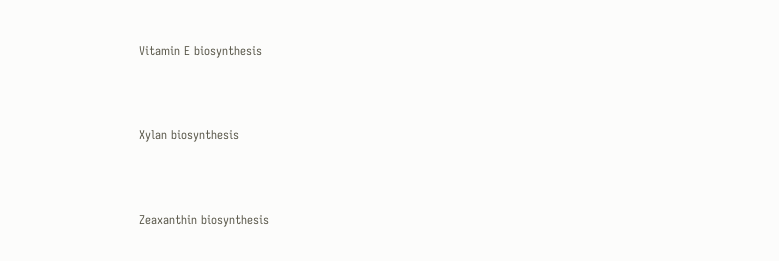Vitamin E biosynthesis



Xylan biosynthesis



Zeaxanthin biosynthesis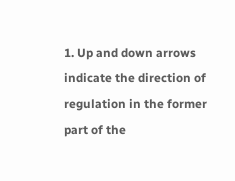1. Up and down arrows indicate the direction of regulation in the former part of the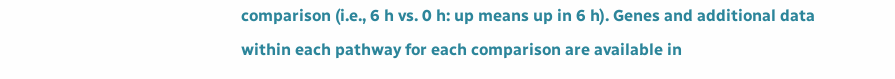comparison (i.e., 6 h vs. 0 h: up means up in 6 h). Genes and additional data within each pathway for each comparison are available in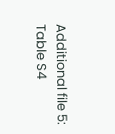Additional file 5: Table S4